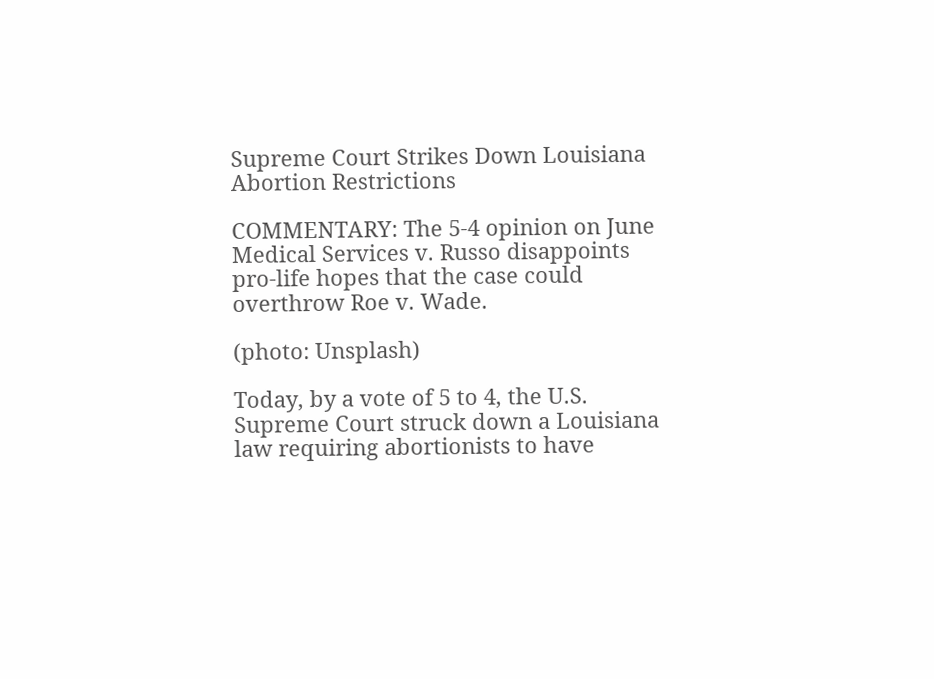Supreme Court Strikes Down Louisiana Abortion Restrictions

COMMENTARY: The 5-4 opinion on June Medical Services v. Russo disappoints pro-life hopes that the case could overthrow Roe v. Wade.

(photo: Unsplash)

Today, by a vote of 5 to 4, the U.S. Supreme Court struck down a Louisiana law requiring abortionists to have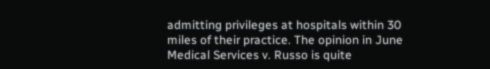admitting privileges at hospitals within 30 miles of their practice. The opinion in June Medical Services v. Russo is quite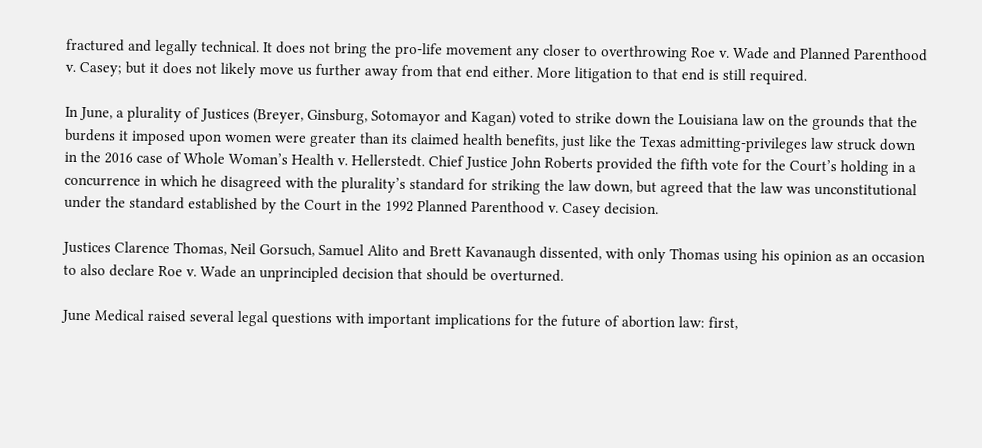fractured and legally technical. It does not bring the pro-life movement any closer to overthrowing Roe v. Wade and Planned Parenthood v. Casey; but it does not likely move us further away from that end either. More litigation to that end is still required.

In June, a plurality of Justices (Breyer, Ginsburg, Sotomayor and Kagan) voted to strike down the Louisiana law on the grounds that the burdens it imposed upon women were greater than its claimed health benefits, just like the Texas admitting-privileges law struck down in the 2016 case of Whole Woman’s Health v. Hellerstedt. Chief Justice John Roberts provided the fifth vote for the Court’s holding in a concurrence in which he disagreed with the plurality’s standard for striking the law down, but agreed that the law was unconstitutional under the standard established by the Court in the 1992 Planned Parenthood v. Casey decision.

Justices Clarence Thomas, Neil Gorsuch, Samuel Alito and Brett Kavanaugh dissented, with only Thomas using his opinion as an occasion to also declare Roe v. Wade an unprincipled decision that should be overturned.

June Medical raised several legal questions with important implications for the future of abortion law: first,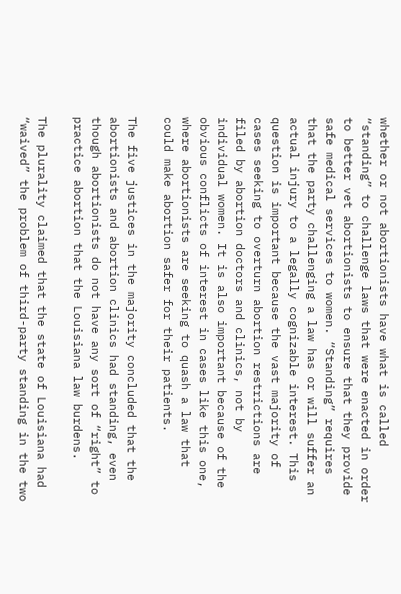whether or not abortionists have what is called “standing” to challenge laws that were enacted in order to better vet abortionists to ensure that they provide safe medical services to women. “Standing” requires that the party challenging a law has or will suffer an actual injury to a legally cognizable interest. This question is important because the vast majority of cases seeking to overturn abortion restrictions are filed by abortion doctors and clinics, not by individual women. It is also important because of the obvious conflicts of interest in cases like this one, where abortionists are seeking to quash a law that could make abortion safer for their patients.

The five justices in the majority concluded that the abortionists and abortion clinics had standing, even though abortionists do not have any sort of “right” to practice abortion that the Louisiana law burdens.

The plurality claimed that the state of Louisiana had “waived” the problem of third-party standing in the two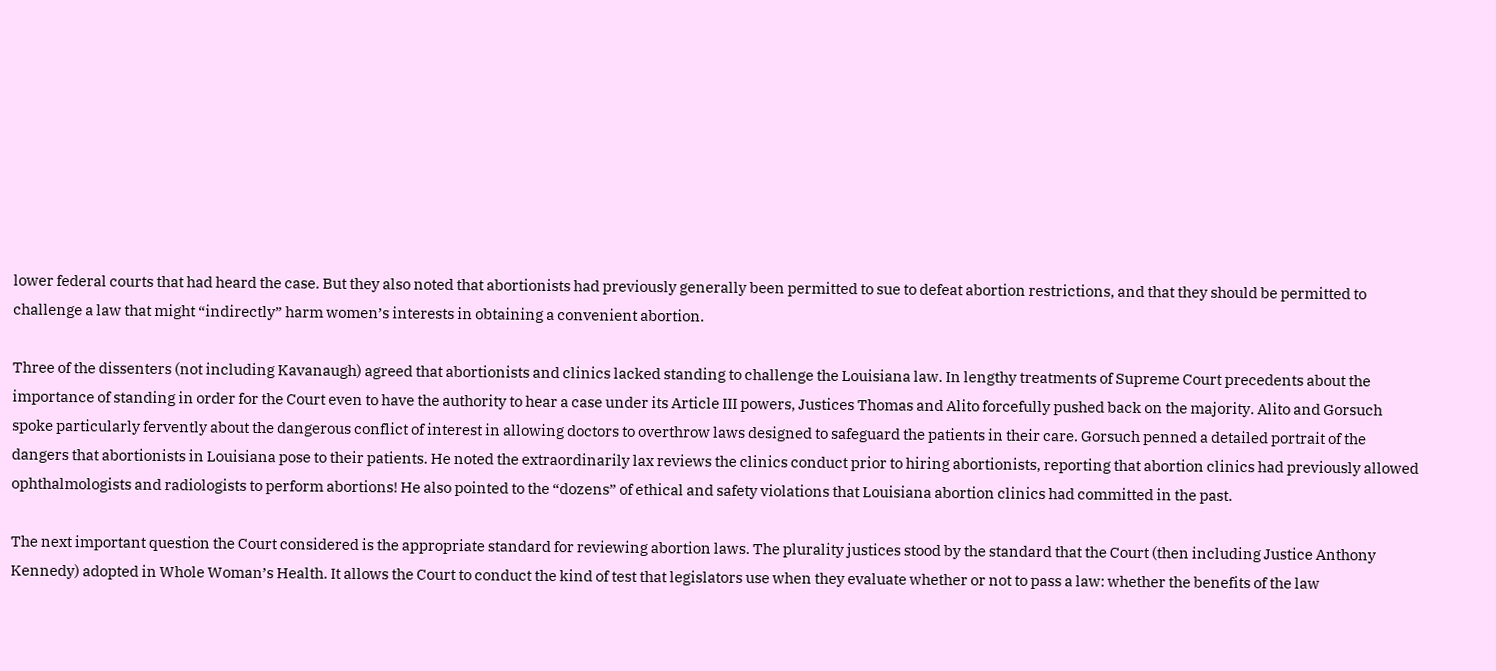lower federal courts that had heard the case. But they also noted that abortionists had previously generally been permitted to sue to defeat abortion restrictions, and that they should be permitted to challenge a law that might “indirectly” harm women’s interests in obtaining a convenient abortion.

Three of the dissenters (not including Kavanaugh) agreed that abortionists and clinics lacked standing to challenge the Louisiana law. In lengthy treatments of Supreme Court precedents about the importance of standing in order for the Court even to have the authority to hear a case under its Article III powers, Justices Thomas and Alito forcefully pushed back on the majority. Alito and Gorsuch spoke particularly fervently about the dangerous conflict of interest in allowing doctors to overthrow laws designed to safeguard the patients in their care. Gorsuch penned a detailed portrait of the dangers that abortionists in Louisiana pose to their patients. He noted the extraordinarily lax reviews the clinics conduct prior to hiring abortionists, reporting that abortion clinics had previously allowed ophthalmologists and radiologists to perform abortions! He also pointed to the “dozens” of ethical and safety violations that Louisiana abortion clinics had committed in the past.

The next important question the Court considered is the appropriate standard for reviewing abortion laws. The plurality justices stood by the standard that the Court (then including Justice Anthony Kennedy) adopted in Whole Woman’s Health. It allows the Court to conduct the kind of test that legislators use when they evaluate whether or not to pass a law: whether the benefits of the law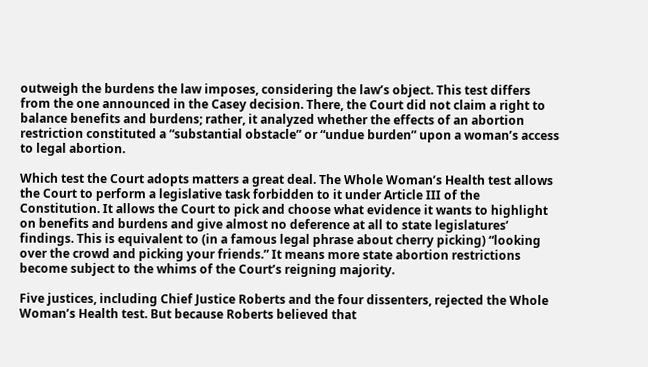outweigh the burdens the law imposes, considering the law’s object. This test differs from the one announced in the Casey decision. There, the Court did not claim a right to balance benefits and burdens; rather, it analyzed whether the effects of an abortion restriction constituted a “substantial obstacle” or “undue burden” upon a woman’s access to legal abortion.

Which test the Court adopts matters a great deal. The Whole Woman’s Health test allows the Court to perform a legislative task forbidden to it under Article III of the Constitution. It allows the Court to pick and choose what evidence it wants to highlight on benefits and burdens and give almost no deference at all to state legislatures’ findings. This is equivalent to (in a famous legal phrase about cherry picking) “looking over the crowd and picking your friends.” It means more state abortion restrictions become subject to the whims of the Court’s reigning majority.

Five justices, including Chief Justice Roberts and the four dissenters, rejected the Whole Woman’s Health test. But because Roberts believed that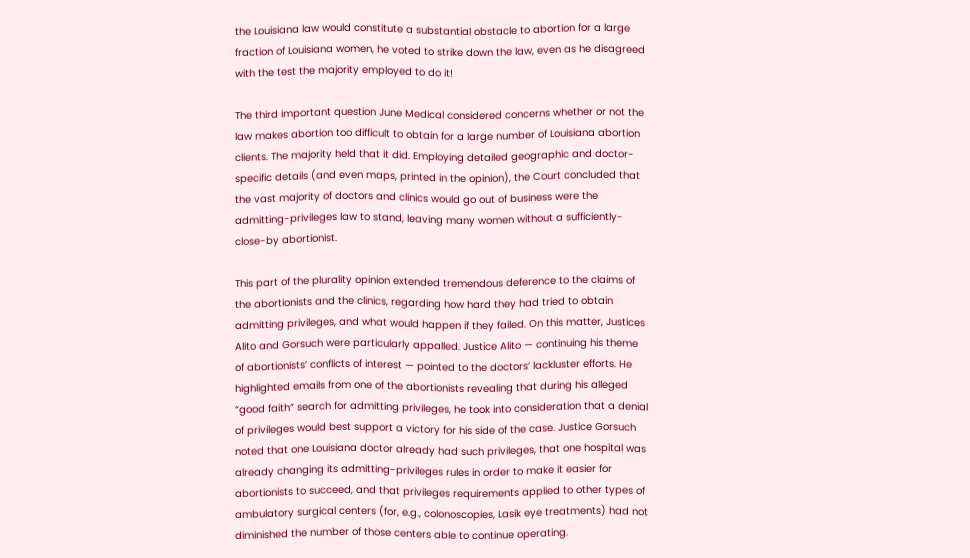the Louisiana law would constitute a substantial obstacle to abortion for a large fraction of Louisiana women, he voted to strike down the law, even as he disagreed with the test the majority employed to do it!

The third important question June Medical considered concerns whether or not the law makes abortion too difficult to obtain for a large number of Louisiana abortion clients. The majority held that it did. Employing detailed geographic and doctor-specific details (and even maps, printed in the opinion), the Court concluded that the vast majority of doctors and clinics would go out of business were the admitting-privileges law to stand, leaving many women without a sufficiently-close-by abortionist.

This part of the plurality opinion extended tremendous deference to the claims of the abortionists and the clinics, regarding how hard they had tried to obtain admitting privileges, and what would happen if they failed. On this matter, Justices Alito and Gorsuch were particularly appalled. Justice Alito — continuing his theme of abortionists’ conflicts of interest — pointed to the doctors’ lackluster efforts. He highlighted emails from one of the abortionists revealing that during his alleged “good faith” search for admitting privileges, he took into consideration that a denial of privileges would best support a victory for his side of the case. Justice Gorsuch noted that one Louisiana doctor already had such privileges, that one hospital was already changing its admitting-privileges rules in order to make it easier for abortionists to succeed, and that privileges requirements applied to other types of ambulatory surgical centers (for, e.g., colonoscopies, Lasik eye treatments) had not diminished the number of those centers able to continue operating.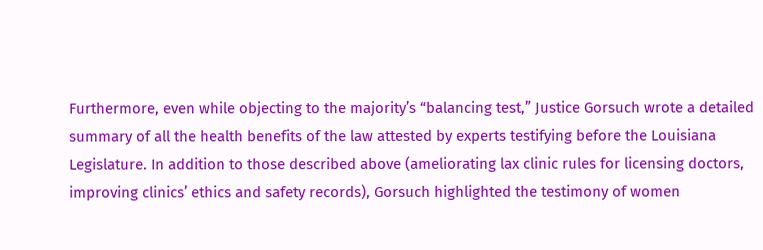Furthermore, even while objecting to the majority’s “balancing test,” Justice Gorsuch wrote a detailed summary of all the health benefits of the law attested by experts testifying before the Louisiana Legislature. In addition to those described above (ameliorating lax clinic rules for licensing doctors, improving clinics’ ethics and safety records), Gorsuch highlighted the testimony of women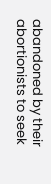abandoned by their abortionists to seek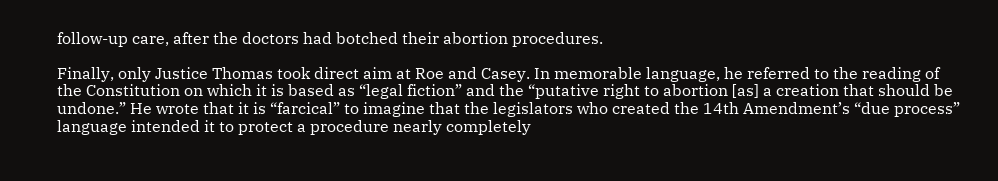follow-up care, after the doctors had botched their abortion procedures.

Finally, only Justice Thomas took direct aim at Roe and Casey. In memorable language, he referred to the reading of the Constitution on which it is based as “legal fiction” and the “putative right to abortion [as] a creation that should be undone.” He wrote that it is “farcical” to imagine that the legislators who created the 14th Amendment’s “due process” language intended it to protect a procedure nearly completely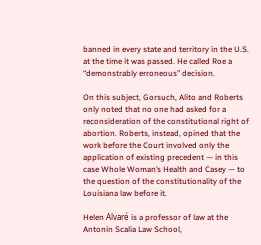banned in every state and territory in the U.S. at the time it was passed. He called Roe a “demonstrably erroneous” decision.

On this subject, Gorsuch, Alito and Roberts only noted that no one had asked for a reconsideration of the constitutional right of abortion. Roberts, instead, opined that the work before the Court involved only the application of existing precedent — in this case Whole Woman’s Health and Casey — to the question of the constitutionality of the Louisiana law before it.

Helen Alvaré is a professor of law at the Antonin Scalia Law School,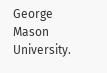George Mason University.